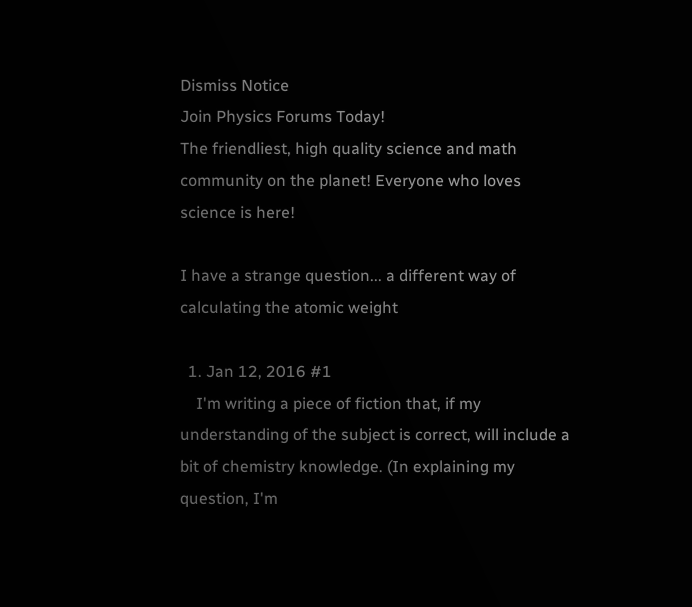Dismiss Notice
Join Physics Forums Today!
The friendliest, high quality science and math community on the planet! Everyone who loves science is here!

I have a strange question... a different way of calculating the atomic weight

  1. Jan 12, 2016 #1
    I'm writing a piece of fiction that, if my understanding of the subject is correct, will include a bit of chemistry knowledge. (In explaining my question, I'm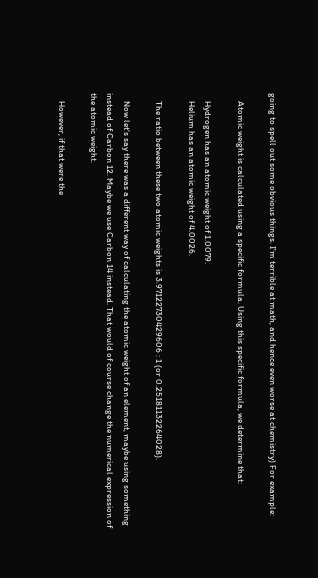going to spell out some obvious things. I'm terrible at math, and hence even worse at chemistry) For example:

    Atomic weight is calculated using a specific formula. Using this specific formula, we determine that:

    Hydrogen has an atomic weight of 1.0079.
    Helium has an atomic weight of 4.0026.

    The ratio between these two atomic weights is 3.97122730429606 : 1 (or 0.25181132264028).

    Now let's say there was a different way of calculating the atomic weight of an element, maybe using something instead of Carbon 12. Maybe we use Carbon 14 instead. That would of course change the numerical expression of the atomic weight.

    However, if that were the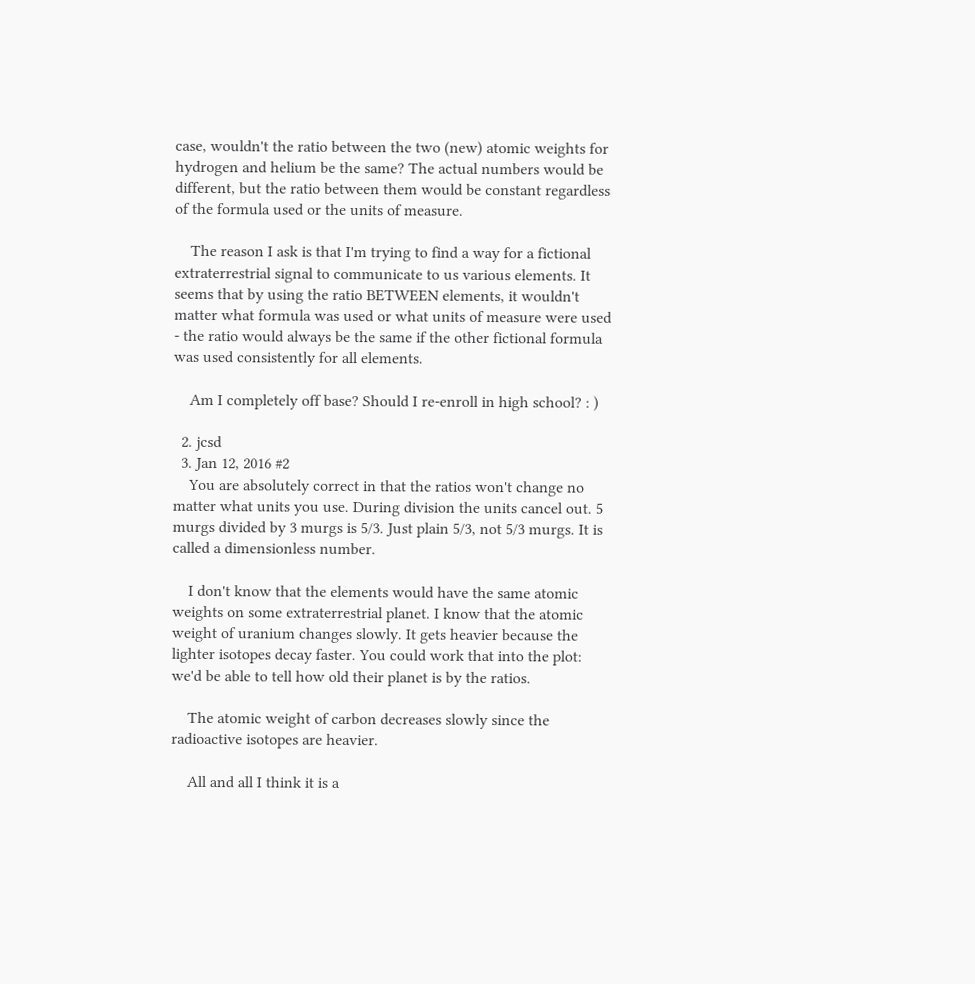case, wouldn't the ratio between the two (new) atomic weights for hydrogen and helium be the same? The actual numbers would be different, but the ratio between them would be constant regardless of the formula used or the units of measure.

    The reason I ask is that I'm trying to find a way for a fictional extraterrestrial signal to communicate to us various elements. It seems that by using the ratio BETWEEN elements, it wouldn't matter what formula was used or what units of measure were used - the ratio would always be the same if the other fictional formula was used consistently for all elements.

    Am I completely off base? Should I re-enroll in high school? : )

  2. jcsd
  3. Jan 12, 2016 #2
    You are absolutely correct in that the ratios won't change no matter what units you use. During division the units cancel out. 5 murgs divided by 3 murgs is 5/3. Just plain 5/3, not 5/3 murgs. It is called a dimensionless number.

    I don't know that the elements would have the same atomic weights on some extraterrestrial planet. I know that the atomic weight of uranium changes slowly. It gets heavier because the lighter isotopes decay faster. You could work that into the plot: we'd be able to tell how old their planet is by the ratios.

    The atomic weight of carbon decreases slowly since the radioactive isotopes are heavier.

    All and all I think it is a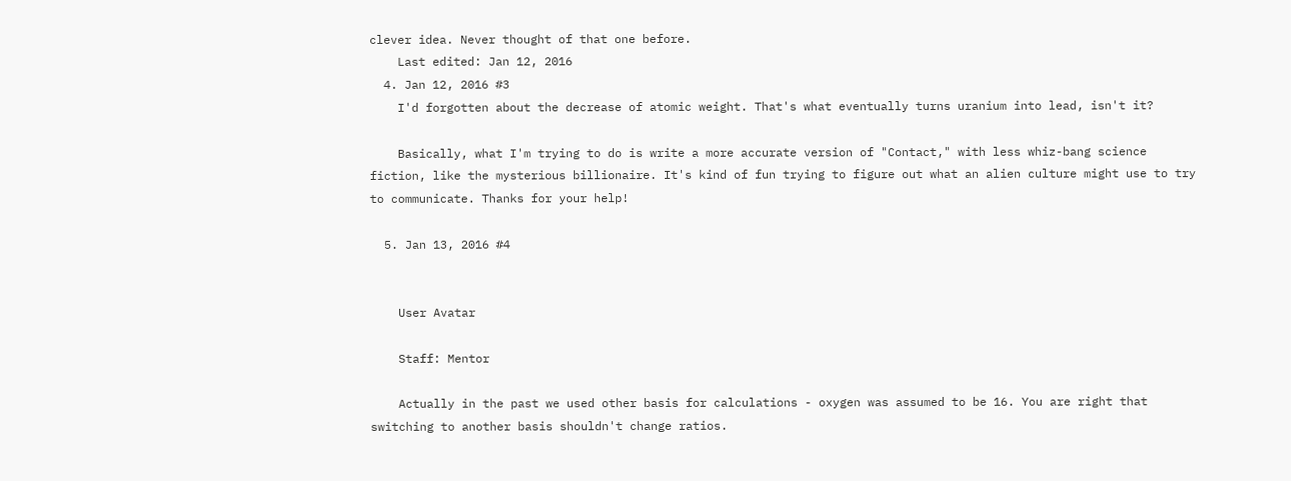clever idea. Never thought of that one before.
    Last edited: Jan 12, 2016
  4. Jan 12, 2016 #3
    I'd forgotten about the decrease of atomic weight. That's what eventually turns uranium into lead, isn't it?

    Basically, what I'm trying to do is write a more accurate version of "Contact," with less whiz-bang science fiction, like the mysterious billionaire. It's kind of fun trying to figure out what an alien culture might use to try to communicate. Thanks for your help!

  5. Jan 13, 2016 #4


    User Avatar

    Staff: Mentor

    Actually in the past we used other basis for calculations - oxygen was assumed to be 16. You are right that switching to another basis shouldn't change ratios.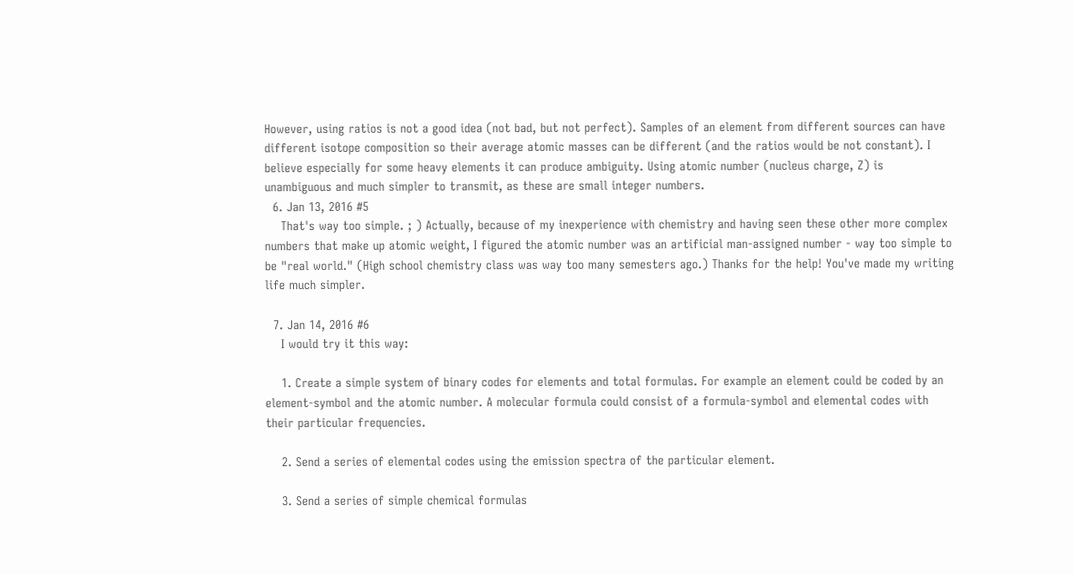However, using ratios is not a good idea (not bad, but not perfect). Samples of an element from different sources can have different isotope composition so their average atomic masses can be different (and the ratios would be not constant). I believe especially for some heavy elements it can produce ambiguity. Using atomic number (nucleus charge, Z) is unambiguous and much simpler to transmit, as these are small integer numbers.
  6. Jan 13, 2016 #5
    That's way too simple. ; ) Actually, because of my inexperience with chemistry and having seen these other more complex numbers that make up atomic weight, I figured the atomic number was an artificial man-assigned number - way too simple to be "real world." (High school chemistry class was way too many semesters ago.) Thanks for the help! You've made my writing life much simpler.

  7. Jan 14, 2016 #6
    I would try it this way:

    1. Create a simple system of binary codes for elements and total formulas. For example an element could be coded by an element-symbol and the atomic number. A molecular formula could consist of a formula-symbol and elemental codes with their particular frequencies.

    2. Send a series of elemental codes using the emission spectra of the particular element.

    3. Send a series of simple chemical formulas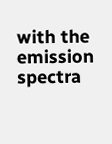with the emission spectra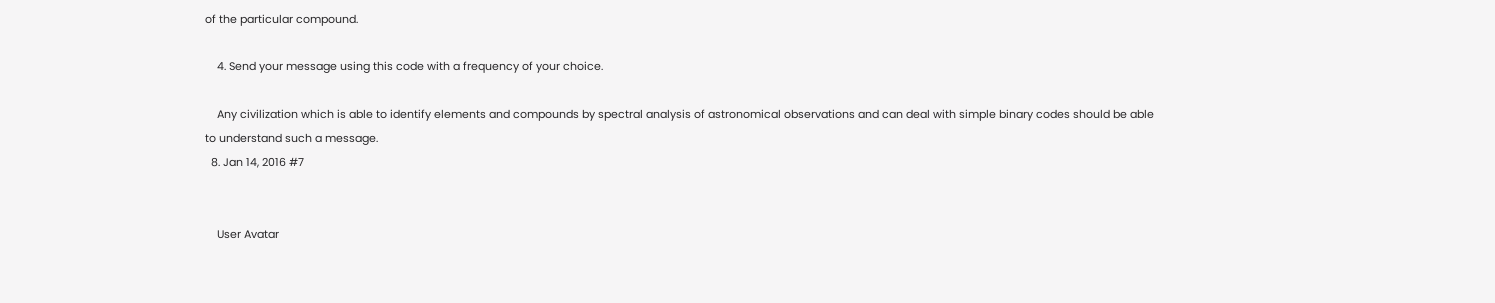of the particular compound.

    4. Send your message using this code with a frequency of your choice.

    Any civilization which is able to identify elements and compounds by spectral analysis of astronomical observations and can deal with simple binary codes should be able to understand such a message.
  8. Jan 14, 2016 #7


    User Avatar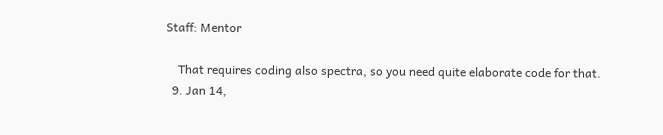Staff: Mentor

    That requires coding also spectra, so you need quite elaborate code for that.
  9. Jan 14,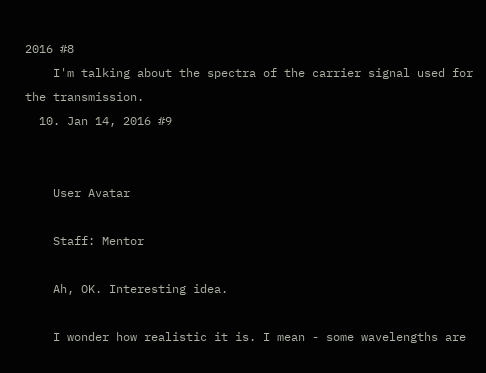2016 #8
    I'm talking about the spectra of the carrier signal used for the transmission.
  10. Jan 14, 2016 #9


    User Avatar

    Staff: Mentor

    Ah, OK. Interesting idea.

    I wonder how realistic it is. I mean - some wavelengths are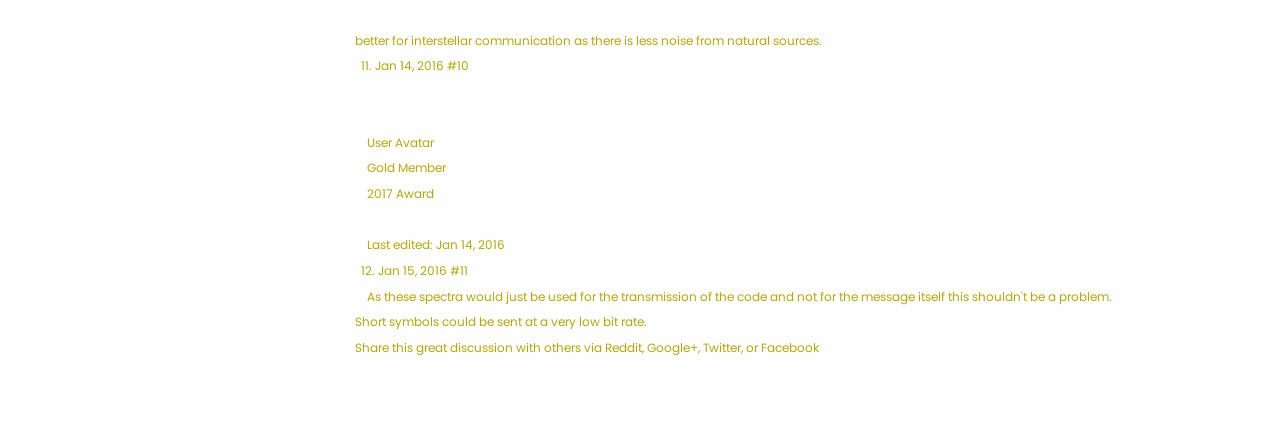better for interstellar communication as there is less noise from natural sources.
  11. Jan 14, 2016 #10


    User Avatar
    Gold Member
    2017 Award

    Last edited: Jan 14, 2016
  12. Jan 15, 2016 #11
    As these spectra would just be used for the transmission of the code and not for the message itself this shouldn't be a problem. Short symbols could be sent at a very low bit rate.
Share this great discussion with others via Reddit, Google+, Twitter, or Facebook